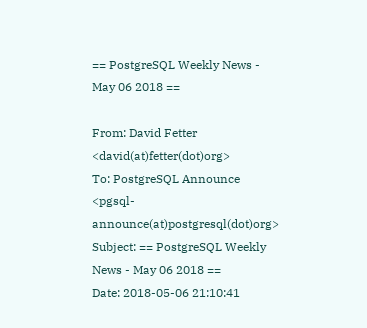== PostgreSQL Weekly News - May 06 2018 ==

From: David Fetter <david(at)fetter(dot)org>
To: PostgreSQL Announce <pgsql-announce(at)postgresql(dot)org>
Subject: == PostgreSQL Weekly News - May 06 2018 ==
Date: 2018-05-06 21:10:41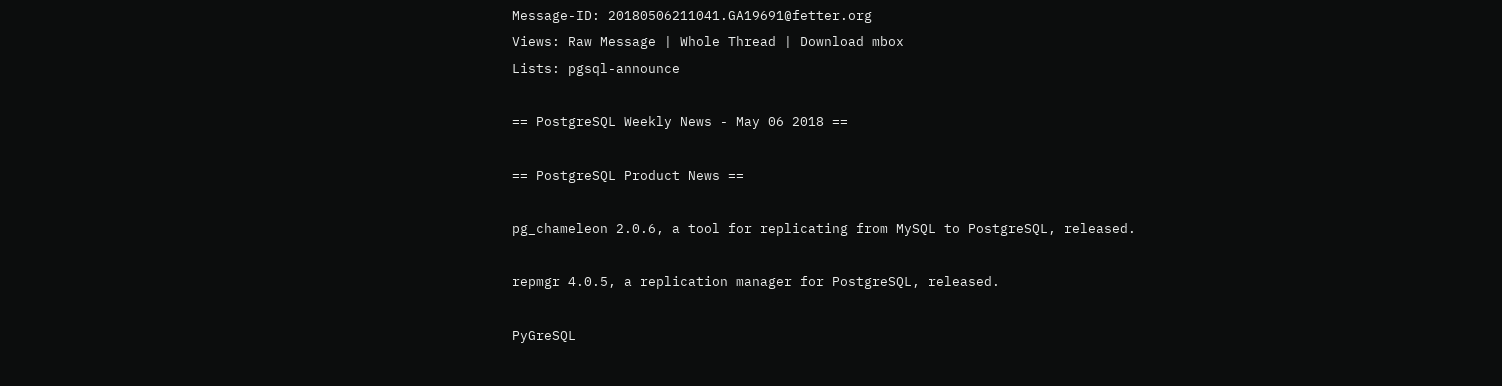Message-ID: 20180506211041.GA19691@fetter.org
Views: Raw Message | Whole Thread | Download mbox
Lists: pgsql-announce

== PostgreSQL Weekly News - May 06 2018 ==

== PostgreSQL Product News ==

pg_chameleon 2.0.6, a tool for replicating from MySQL to PostgreSQL, released.

repmgr 4.0.5, a replication manager for PostgreSQL, released.

PyGreSQL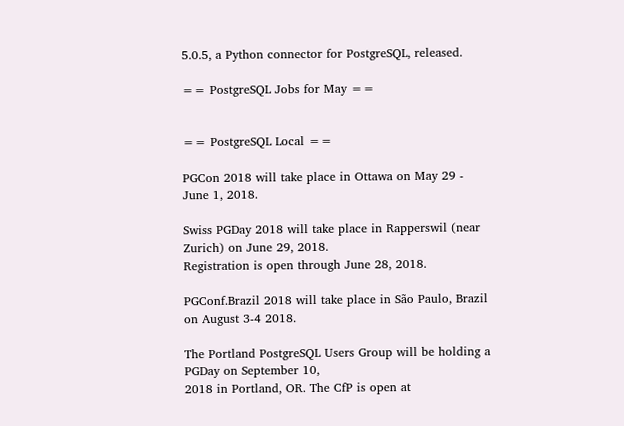5.0.5, a Python connector for PostgreSQL, released.

== PostgreSQL Jobs for May ==


== PostgreSQL Local ==

PGCon 2018 will take place in Ottawa on May 29 - June 1, 2018.

Swiss PGDay 2018 will take place in Rapperswil (near Zurich) on June 29, 2018.
Registration is open through June 28, 2018.

PGConf.Brazil 2018 will take place in São Paulo, Brazil on August 3-4 2018.

The Portland PostgreSQL Users Group will be holding a PGDay on September 10,
2018 in Portland, OR. The CfP is open at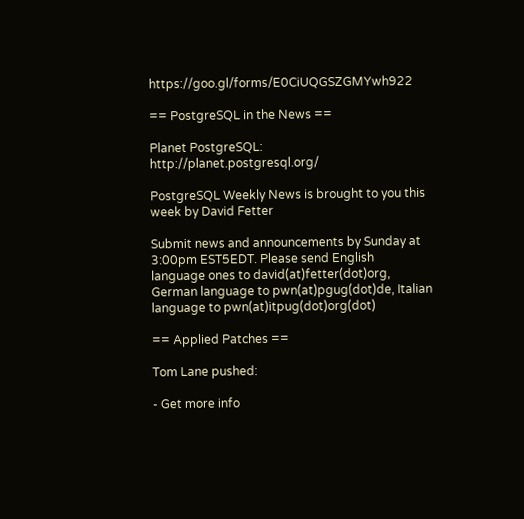https://goo.gl/forms/E0CiUQGSZGMYwh922

== PostgreSQL in the News ==

Planet PostgreSQL: http://planet.postgresql.org/

PostgreSQL Weekly News is brought to you this week by David Fetter

Submit news and announcements by Sunday at 3:00pm EST5EDT. Please send English
language ones to david(at)fetter(dot)org, German language to pwn(at)pgug(dot)de, Italian
language to pwn(at)itpug(dot)org(dot)

== Applied Patches ==

Tom Lane pushed:

- Get more info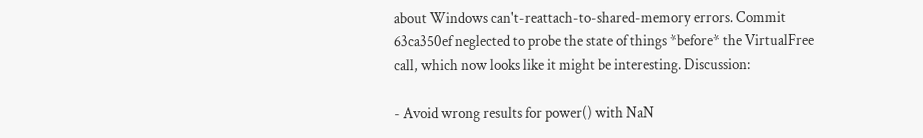about Windows can't-reattach-to-shared-memory errors. Commit
63ca350ef neglected to probe the state of things *before* the VirtualFree
call, which now looks like it might be interesting. Discussion:

- Avoid wrong results for power() with NaN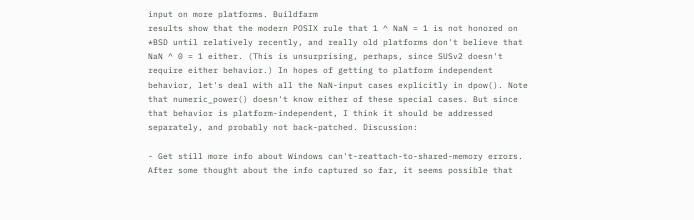input on more platforms. Buildfarm
results show that the modern POSIX rule that 1 ^ NaN = 1 is not honored on
*BSD until relatively recently, and really old platforms don't believe that
NaN ^ 0 = 1 either. (This is unsurprising, perhaps, since SUSv2 doesn't
require either behavior.) In hopes of getting to platform independent
behavior, let's deal with all the NaN-input cases explicitly in dpow(). Note
that numeric_power() doesn't know either of these special cases. But since
that behavior is platform-independent, I think it should be addressed
separately, and probably not back-patched. Discussion:

- Get still more info about Windows can't-reattach-to-shared-memory errors.
After some thought about the info captured so far, it seems possible that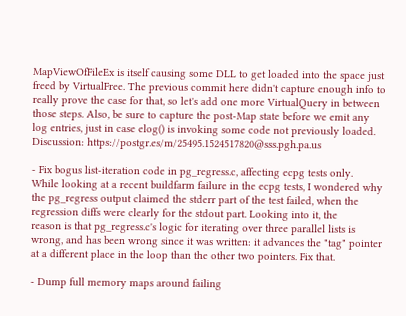MapViewOfFileEx is itself causing some DLL to get loaded into the space just
freed by VirtualFree. The previous commit here didn't capture enough info to
really prove the case for that, so let's add one more VirtualQuery in between
those steps. Also, be sure to capture the post-Map state before we emit any
log entries, just in case elog() is invoking some code not previously loaded.
Discussion: https://postgr.es/m/25495.1524517820@sss.pgh.pa.us

- Fix bogus list-iteration code in pg_regress.c, affecting ecpg tests only.
While looking at a recent buildfarm failure in the ecpg tests, I wondered why
the pg_regress output claimed the stderr part of the test failed, when the
regression diffs were clearly for the stdout part. Looking into it, the
reason is that pg_regress.c's logic for iterating over three parallel lists is
wrong, and has been wrong since it was written: it advances the "tag" pointer
at a different place in the loop than the other two pointers. Fix that.

- Dump full memory maps around failing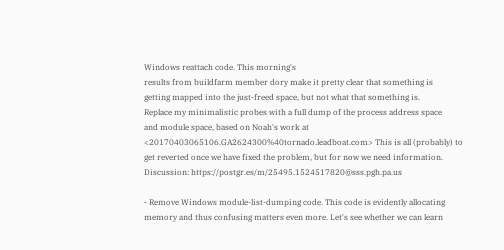Windows reattach code. This morning's
results from buildfarm member dory make it pretty clear that something is
getting mapped into the just-freed space, but not what that something is.
Replace my minimalistic probes with a full dump of the process address space
and module space, based on Noah's work at
<20170403065106.GA2624300%40tornado.leadboat.com> This is all (probably) to
get reverted once we have fixed the problem, but for now we need information.
Discussion: https://postgr.es/m/25495.1524517820@sss.pgh.pa.us

- Remove Windows module-list-dumping code. This code is evidently allocating
memory and thus confusing matters even more. Let's see whether we can learn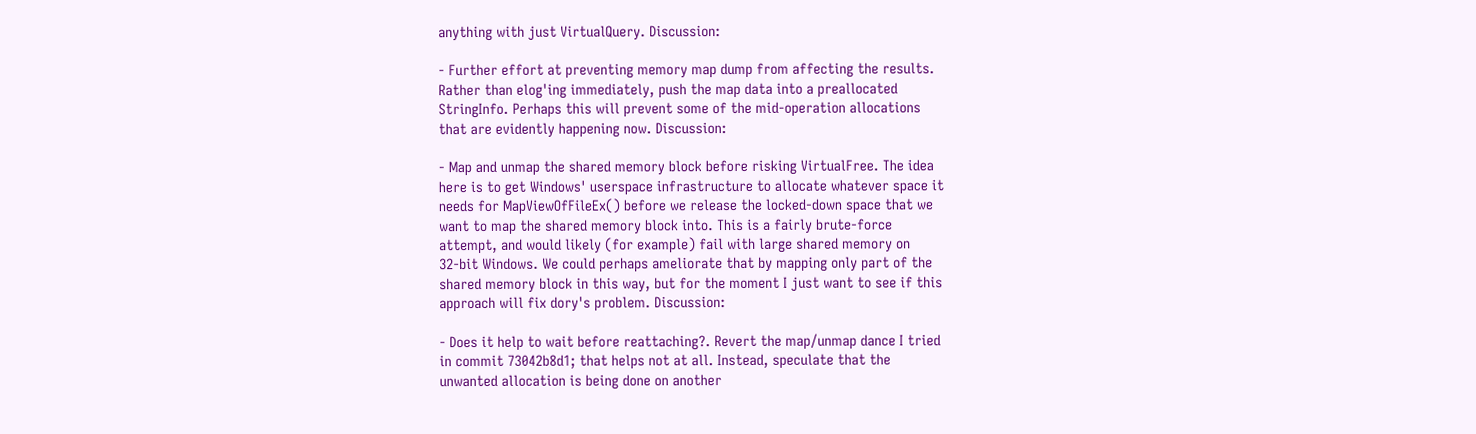anything with just VirtualQuery. Discussion:

- Further effort at preventing memory map dump from affecting the results.
Rather than elog'ing immediately, push the map data into a preallocated
StringInfo. Perhaps this will prevent some of the mid-operation allocations
that are evidently happening now. Discussion:

- Map and unmap the shared memory block before risking VirtualFree. The idea
here is to get Windows' userspace infrastructure to allocate whatever space it
needs for MapViewOfFileEx() before we release the locked-down space that we
want to map the shared memory block into. This is a fairly brute-force
attempt, and would likely (for example) fail with large shared memory on
32-bit Windows. We could perhaps ameliorate that by mapping only part of the
shared memory block in this way, but for the moment I just want to see if this
approach will fix dory's problem. Discussion:

- Does it help to wait before reattaching?. Revert the map/unmap dance I tried
in commit 73042b8d1; that helps not at all. Instead, speculate that the
unwanted allocation is being done on another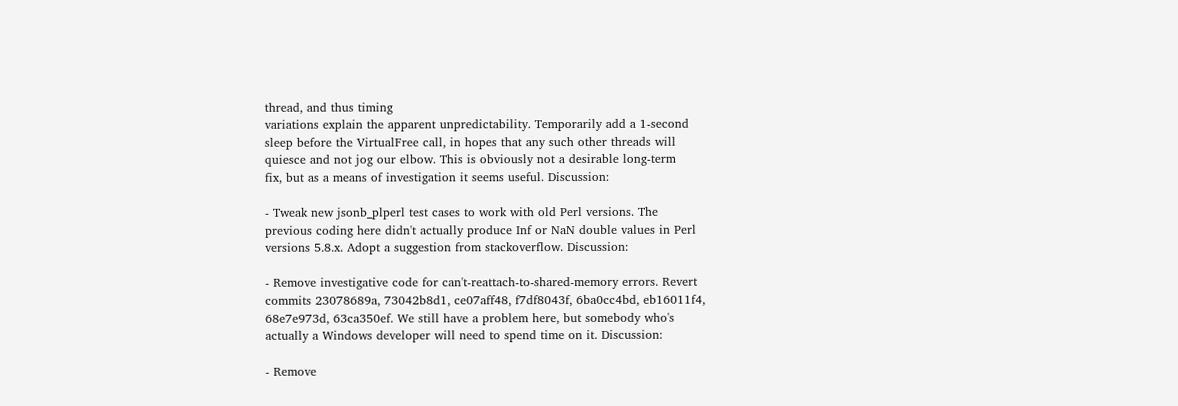thread, and thus timing
variations explain the apparent unpredictability. Temporarily add a 1-second
sleep before the VirtualFree call, in hopes that any such other threads will
quiesce and not jog our elbow. This is obviously not a desirable long-term
fix, but as a means of investigation it seems useful. Discussion:

- Tweak new jsonb_plperl test cases to work with old Perl versions. The
previous coding here didn't actually produce Inf or NaN double values in Perl
versions 5.8.x. Adopt a suggestion from stackoverflow. Discussion:

- Remove investigative code for can't-reattach-to-shared-memory errors. Revert
commits 23078689a, 73042b8d1, ce07aff48, f7df8043f, 6ba0cc4bd, eb16011f4,
68e7e973d, 63ca350ef. We still have a problem here, but somebody who's
actually a Windows developer will need to spend time on it. Discussion:

- Remove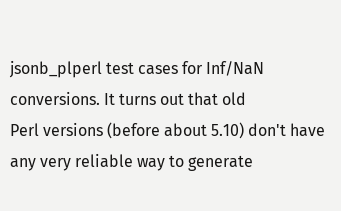jsonb_plperl test cases for Inf/NaN conversions. It turns out that old
Perl versions (before about 5.10) don't have any very reliable way to generate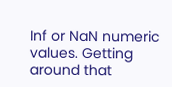Inf or NaN numeric values. Getting around that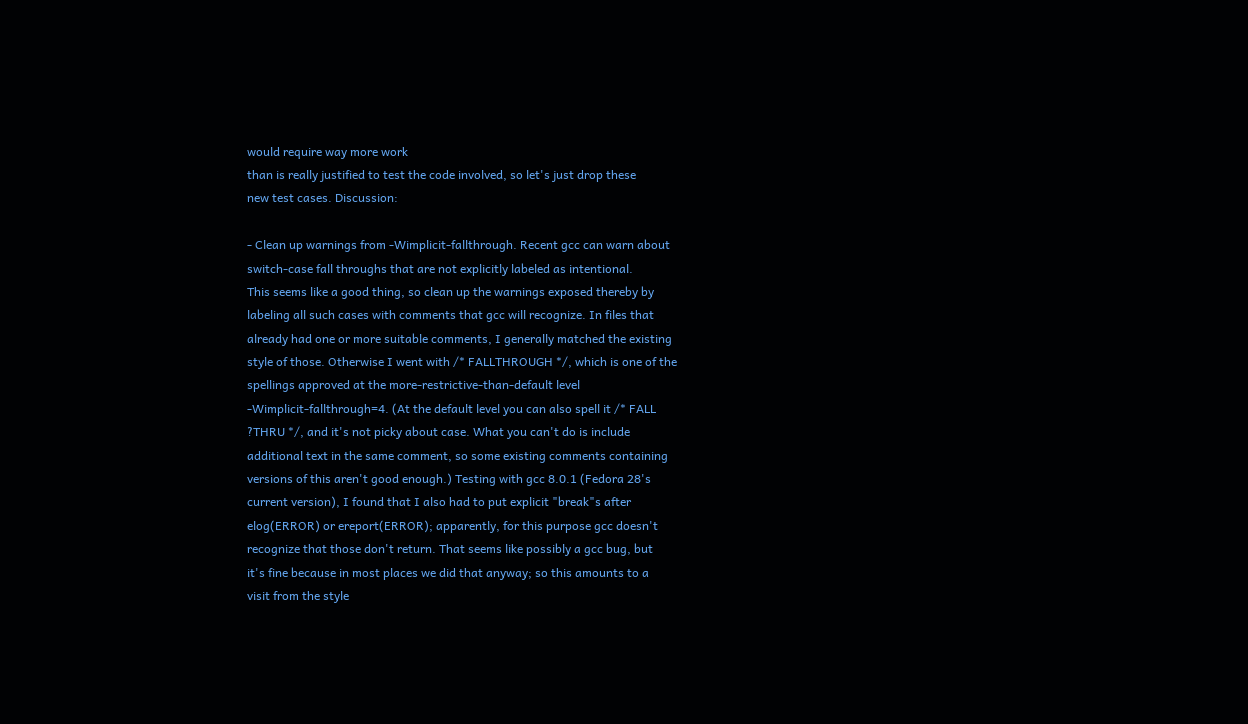would require way more work
than is really justified to test the code involved, so let's just drop these
new test cases. Discussion:

- Clean up warnings from -Wimplicit-fallthrough. Recent gcc can warn about
switch-case fall throughs that are not explicitly labeled as intentional.
This seems like a good thing, so clean up the warnings exposed thereby by
labeling all such cases with comments that gcc will recognize. In files that
already had one or more suitable comments, I generally matched the existing
style of those. Otherwise I went with /* FALLTHROUGH */, which is one of the
spellings approved at the more-restrictive-than-default level
-Wimplicit-fallthrough=4. (At the default level you can also spell it /* FALL
?THRU */, and it's not picky about case. What you can't do is include
additional text in the same comment, so some existing comments containing
versions of this aren't good enough.) Testing with gcc 8.0.1 (Fedora 28's
current version), I found that I also had to put explicit "break"s after
elog(ERROR) or ereport(ERROR); apparently, for this purpose gcc doesn't
recognize that those don't return. That seems like possibly a gcc bug, but
it's fine because in most places we did that anyway; so this amounts to a
visit from the style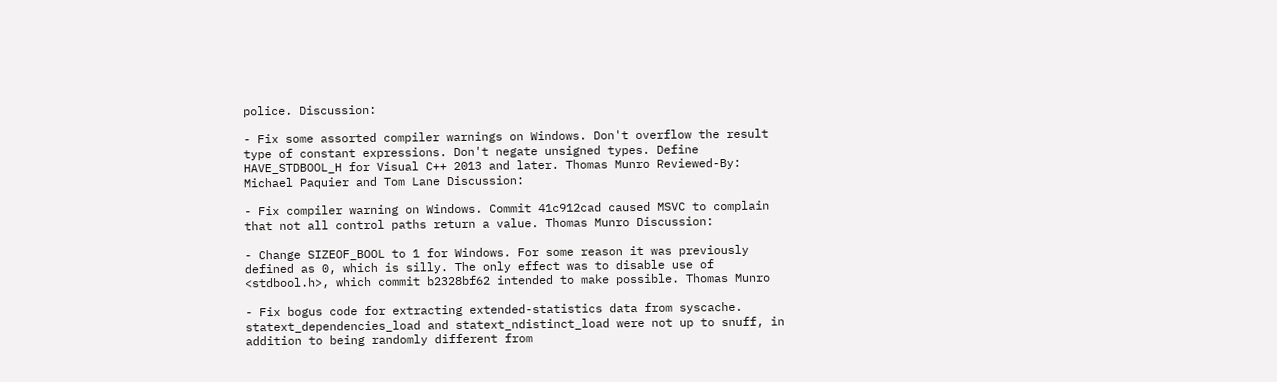police. Discussion:

- Fix some assorted compiler warnings on Windows. Don't overflow the result
type of constant expressions. Don't negate unsigned types. Define
HAVE_STDBOOL_H for Visual C++ 2013 and later. Thomas Munro Reviewed-By:
Michael Paquier and Tom Lane Discussion:

- Fix compiler warning on Windows. Commit 41c912cad caused MSVC to complain
that not all control paths return a value. Thomas Munro Discussion:

- Change SIZEOF_BOOL to 1 for Windows. For some reason it was previously
defined as 0, which is silly. The only effect was to disable use of
<stdbool.h>, which commit b2328bf62 intended to make possible. Thomas Munro

- Fix bogus code for extracting extended-statistics data from syscache.
statext_dependencies_load and statext_ndistinct_load were not up to snuff, in
addition to being randomly different from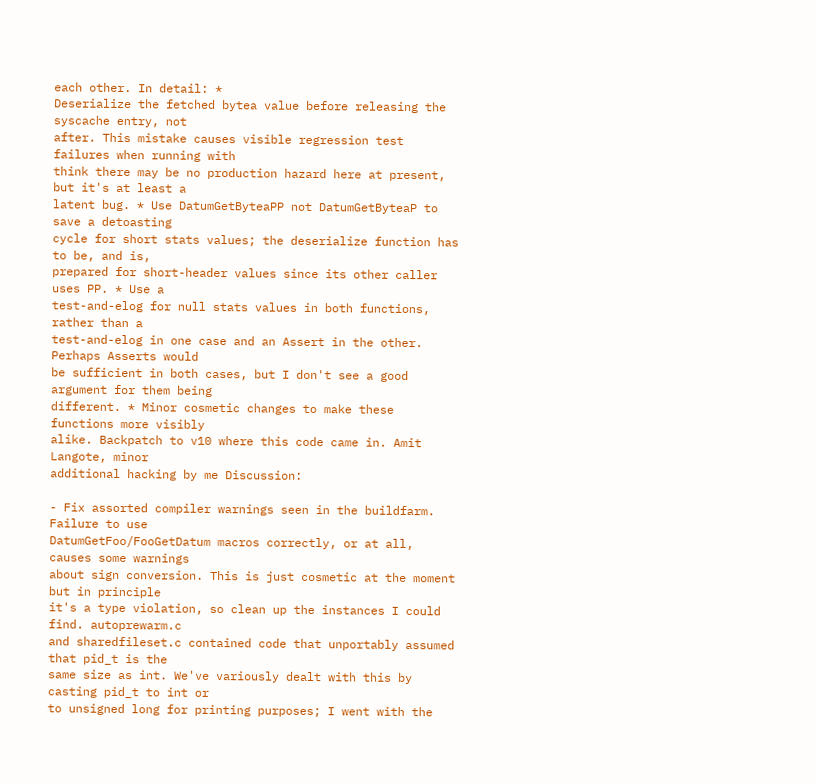each other. In detail: *
Deserialize the fetched bytea value before releasing the syscache entry, not
after. This mistake causes visible regression test failures when running with
think there may be no production hazard here at present, but it's at least a
latent bug. * Use DatumGetByteaPP not DatumGetByteaP to save a detoasting
cycle for short stats values; the deserialize function has to be, and is,
prepared for short-header values since its other caller uses PP. * Use a
test-and-elog for null stats values in both functions, rather than a
test-and-elog in one case and an Assert in the other. Perhaps Asserts would
be sufficient in both cases, but I don't see a good argument for them being
different. * Minor cosmetic changes to make these functions more visibly
alike. Backpatch to v10 where this code came in. Amit Langote, minor
additional hacking by me Discussion:

- Fix assorted compiler warnings seen in the buildfarm. Failure to use
DatumGetFoo/FooGetDatum macros correctly, or at all, causes some warnings
about sign conversion. This is just cosmetic at the moment but in principle
it's a type violation, so clean up the instances I could find. autoprewarm.c
and sharedfileset.c contained code that unportably assumed that pid_t is the
same size as int. We've variously dealt with this by casting pid_t to int or
to unsigned long for printing purposes; I went with the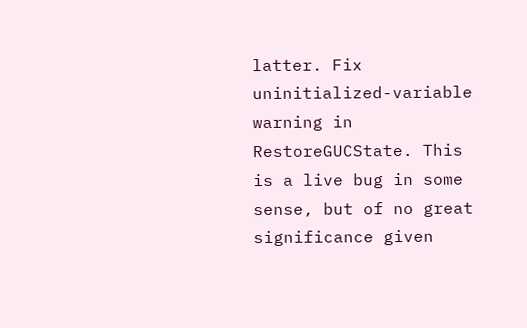latter. Fix
uninitialized-variable warning in RestoreGUCState. This is a live bug in some
sense, but of no great significance given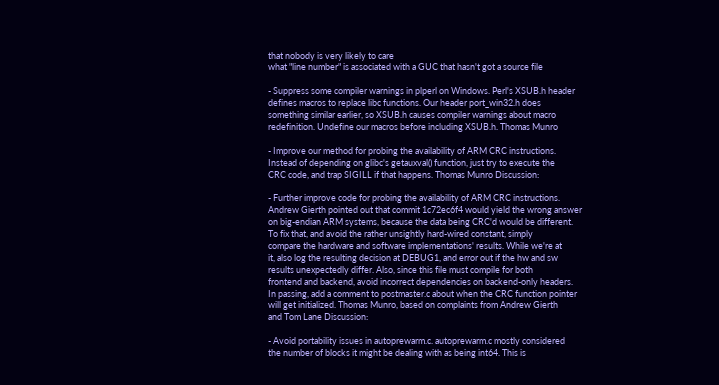that nobody is very likely to care
what "line number" is associated with a GUC that hasn't got a source file

- Suppress some compiler warnings in plperl on Windows. Perl's XSUB.h header
defines macros to replace libc functions. Our header port_win32.h does
something similar earlier, so XSUB.h causes compiler warnings about macro
redefinition. Undefine our macros before including XSUB.h. Thomas Munro

- Improve our method for probing the availability of ARM CRC instructions.
Instead of depending on glibc's getauxval() function, just try to execute the
CRC code, and trap SIGILL if that happens. Thomas Munro Discussion:

- Further improve code for probing the availability of ARM CRC instructions.
Andrew Gierth pointed out that commit 1c72ec6f4 would yield the wrong answer
on big-endian ARM systems, because the data being CRC'd would be different.
To fix that, and avoid the rather unsightly hard-wired constant, simply
compare the hardware and software implementations' results. While we're at
it, also log the resulting decision at DEBUG1, and error out if the hw and sw
results unexpectedly differ. Also, since this file must compile for both
frontend and backend, avoid incorrect dependencies on backend-only headers.
In passing, add a comment to postmaster.c about when the CRC function pointer
will get initialized. Thomas Munro, based on complaints from Andrew Gierth
and Tom Lane Discussion:

- Avoid portability issues in autoprewarm.c. autoprewarm.c mostly considered
the number of blocks it might be dealing with as being int64. This is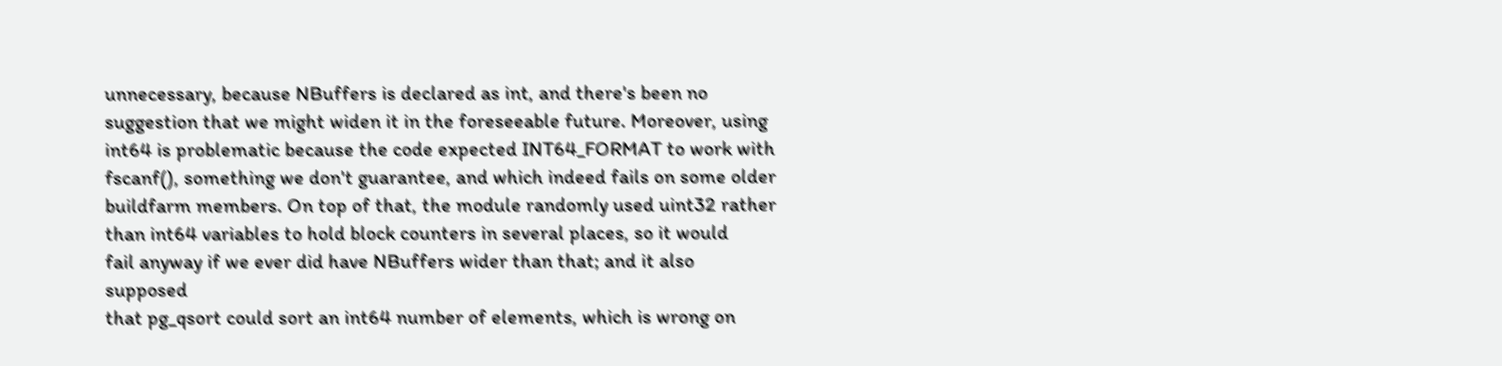unnecessary, because NBuffers is declared as int, and there's been no
suggestion that we might widen it in the foreseeable future. Moreover, using
int64 is problematic because the code expected INT64_FORMAT to work with
fscanf(), something we don't guarantee, and which indeed fails on some older
buildfarm members. On top of that, the module randomly used uint32 rather
than int64 variables to hold block counters in several places, so it would
fail anyway if we ever did have NBuffers wider than that; and it also supposed
that pg_qsort could sort an int64 number of elements, which is wrong on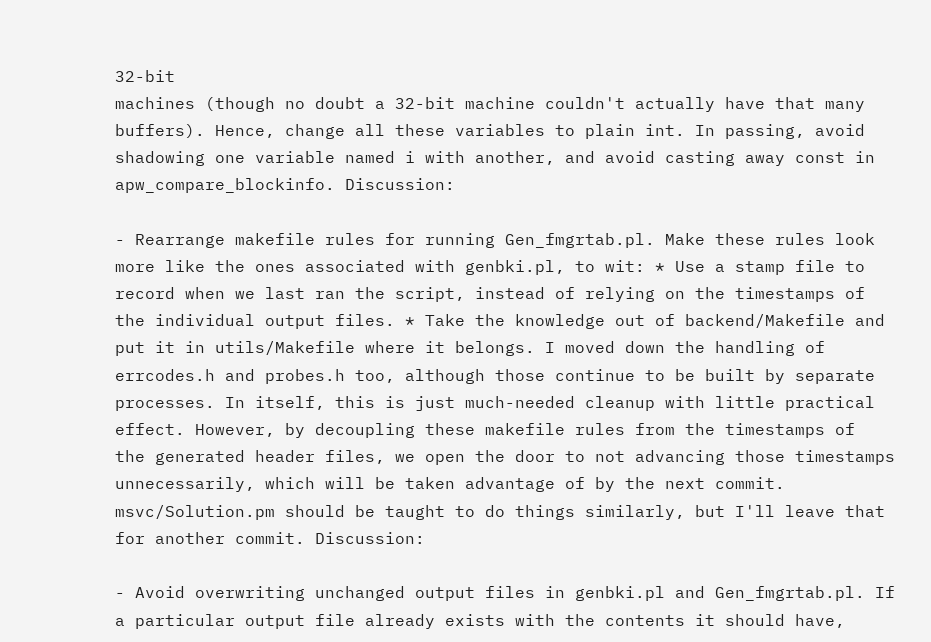32-bit
machines (though no doubt a 32-bit machine couldn't actually have that many
buffers). Hence, change all these variables to plain int. In passing, avoid
shadowing one variable named i with another, and avoid casting away const in
apw_compare_blockinfo. Discussion:

- Rearrange makefile rules for running Gen_fmgrtab.pl. Make these rules look
more like the ones associated with genbki.pl, to wit: * Use a stamp file to
record when we last ran the script, instead of relying on the timestamps of
the individual output files. * Take the knowledge out of backend/Makefile and
put it in utils/Makefile where it belongs. I moved down the handling of
errcodes.h and probes.h too, although those continue to be built by separate
processes. In itself, this is just much-needed cleanup with little practical
effect. However, by decoupling these makefile rules from the timestamps of
the generated header files, we open the door to not advancing those timestamps
unnecessarily, which will be taken advantage of by the next commit.
msvc/Solution.pm should be taught to do things similarly, but I'll leave that
for another commit. Discussion:

- Avoid overwriting unchanged output files in genbki.pl and Gen_fmgrtab.pl. If
a particular output file already exists with the contents it should have,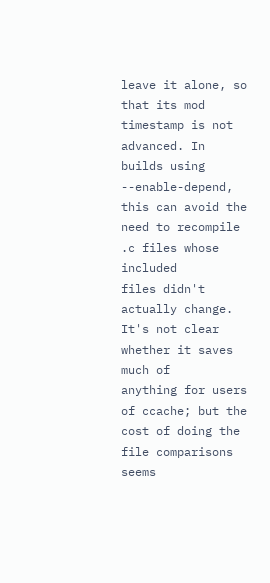leave it alone, so that its mod timestamp is not advanced. In builds using
--enable-depend, this can avoid the need to recompile .c files whose included
files didn't actually change. It's not clear whether it saves much of
anything for users of ccache; but the cost of doing the file comparisons seems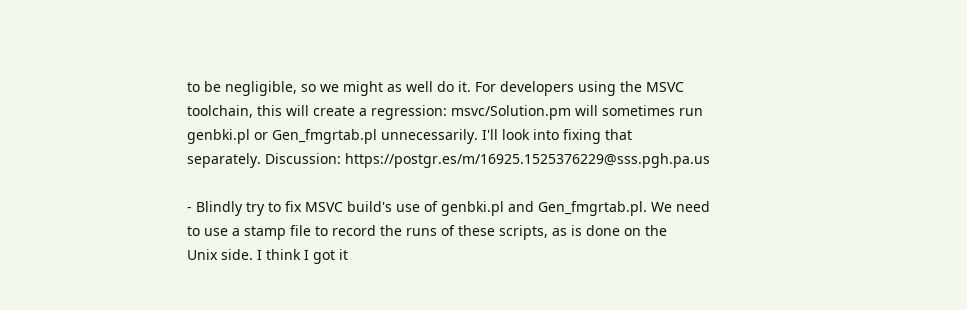to be negligible, so we might as well do it. For developers using the MSVC
toolchain, this will create a regression: msvc/Solution.pm will sometimes run
genbki.pl or Gen_fmgrtab.pl unnecessarily. I'll look into fixing that
separately. Discussion: https://postgr.es/m/16925.1525376229@sss.pgh.pa.us

- Blindly try to fix MSVC build's use of genbki.pl and Gen_fmgrtab.pl. We need
to use a stamp file to record the runs of these scripts, as is done on the
Unix side. I think I got it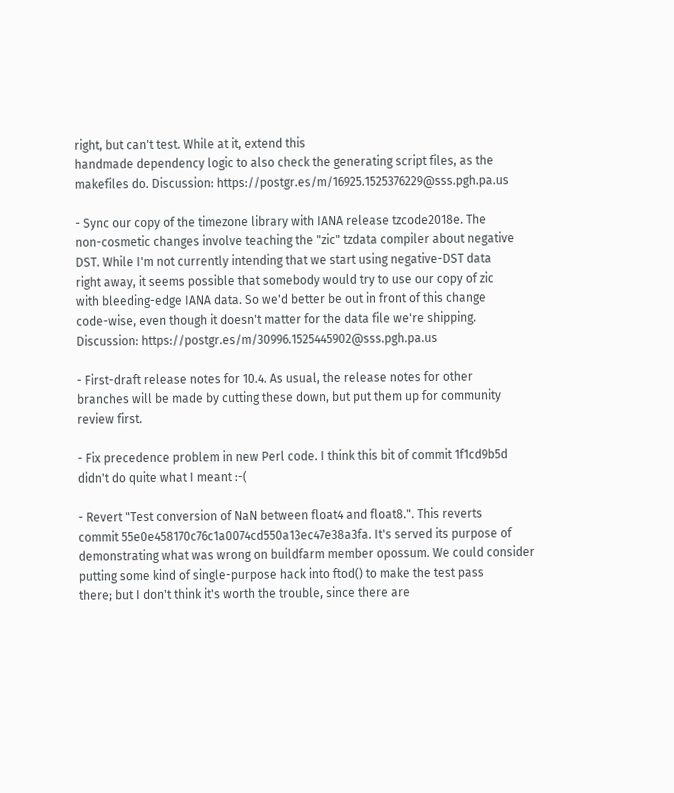right, but can't test. While at it, extend this
handmade dependency logic to also check the generating script files, as the
makefiles do. Discussion: https://postgr.es/m/16925.1525376229@sss.pgh.pa.us

- Sync our copy of the timezone library with IANA release tzcode2018e. The
non-cosmetic changes involve teaching the "zic" tzdata compiler about negative
DST. While I'm not currently intending that we start using negative-DST data
right away, it seems possible that somebody would try to use our copy of zic
with bleeding-edge IANA data. So we'd better be out in front of this change
code-wise, even though it doesn't matter for the data file we're shipping.
Discussion: https://postgr.es/m/30996.1525445902@sss.pgh.pa.us

- First-draft release notes for 10.4. As usual, the release notes for other
branches will be made by cutting these down, but put them up for community
review first.

- Fix precedence problem in new Perl code. I think this bit of commit 1f1cd9b5d
didn't do quite what I meant :-(

- Revert "Test conversion of NaN between float4 and float8.". This reverts
commit 55e0e458170c76c1a0074cd550a13ec47e38a3fa. It's served its purpose of
demonstrating what was wrong on buildfarm member opossum. We could consider
putting some kind of single-purpose hack into ftod() to make the test pass
there; but I don't think it's worth the trouble, since there are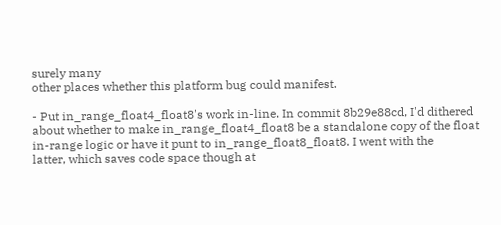surely many
other places whether this platform bug could manifest.

- Put in_range_float4_float8's work in-line. In commit 8b29e88cd, I'd dithered
about whether to make in_range_float4_float8 be a standalone copy of the float
in-range logic or have it punt to in_range_float8_float8. I went with the
latter, which saves code space though at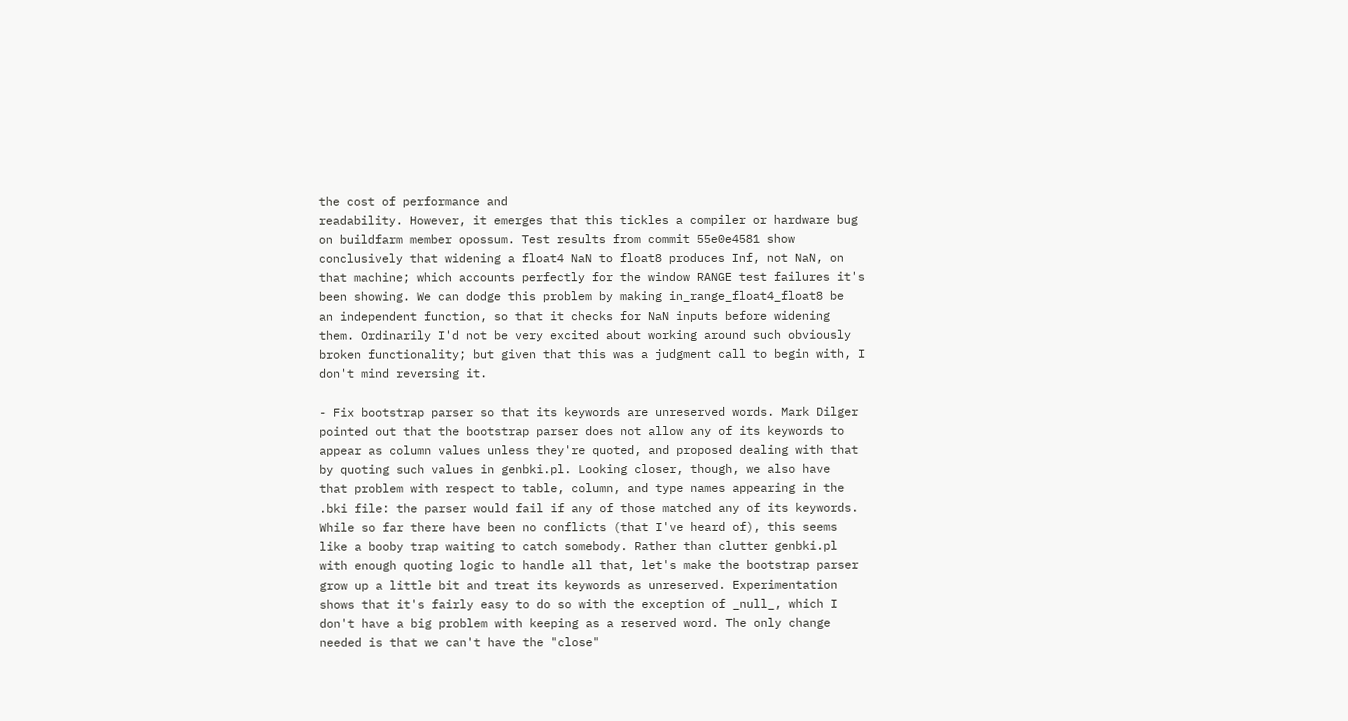the cost of performance and
readability. However, it emerges that this tickles a compiler or hardware bug
on buildfarm member opossum. Test results from commit 55e0e4581 show
conclusively that widening a float4 NaN to float8 produces Inf, not NaN, on
that machine; which accounts perfectly for the window RANGE test failures it's
been showing. We can dodge this problem by making in_range_float4_float8 be
an independent function, so that it checks for NaN inputs before widening
them. Ordinarily I'd not be very excited about working around such obviously
broken functionality; but given that this was a judgment call to begin with, I
don't mind reversing it.

- Fix bootstrap parser so that its keywords are unreserved words. Mark Dilger
pointed out that the bootstrap parser does not allow any of its keywords to
appear as column values unless they're quoted, and proposed dealing with that
by quoting such values in genbki.pl. Looking closer, though, we also have
that problem with respect to table, column, and type names appearing in the
.bki file: the parser would fail if any of those matched any of its keywords.
While so far there have been no conflicts (that I've heard of), this seems
like a booby trap waiting to catch somebody. Rather than clutter genbki.pl
with enough quoting logic to handle all that, let's make the bootstrap parser
grow up a little bit and treat its keywords as unreserved. Experimentation
shows that it's fairly easy to do so with the exception of _null_, which I
don't have a big problem with keeping as a reserved word. The only change
needed is that we can't have the "close"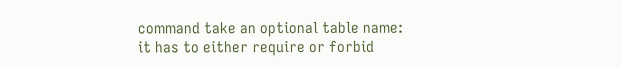command take an optional table name:
it has to either require or forbid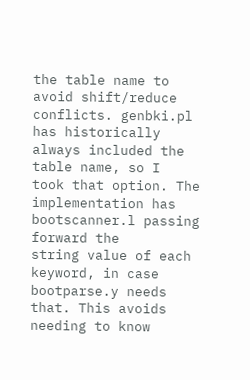the table name to avoid shift/reduce
conflicts. genbki.pl has historically always included the table name, so I
took that option. The implementation has bootscanner.l passing forward the
string value of each keyword, in case bootparse.y needs that. This avoids
needing to know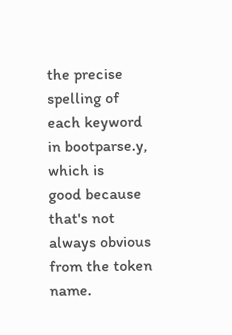the precise spelling of each keyword in bootparse.y, which is
good because that's not always obvious from the token name.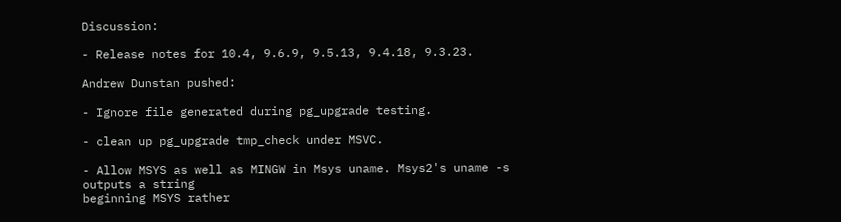Discussion:

- Release notes for 10.4, 9.6.9, 9.5.13, 9.4.18, 9.3.23.

Andrew Dunstan pushed:

- Ignore file generated during pg_upgrade testing.

- clean up pg_upgrade tmp_check under MSVC.

- Allow MSYS as well as MINGW in Msys uname. Msys2's uname -s outputs a string
beginning MSYS rather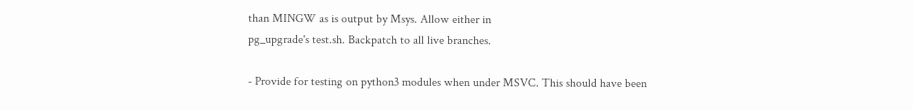than MINGW as is output by Msys. Allow either in
pg_upgrade's test.sh. Backpatch to all live branches.

- Provide for testing on python3 modules when under MSVC. This should have been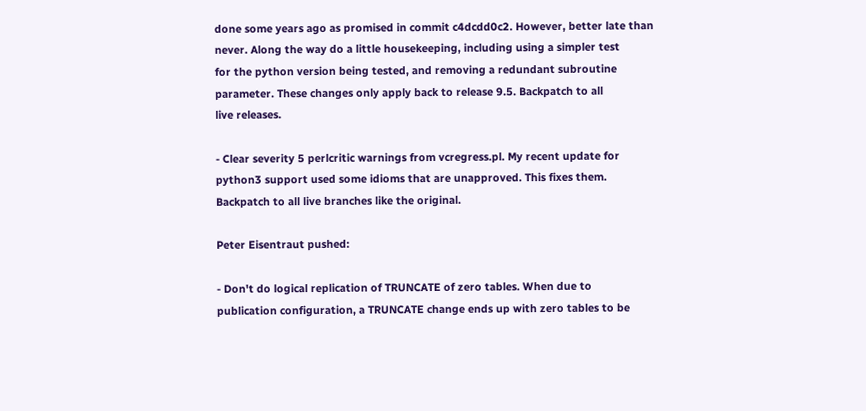done some years ago as promised in commit c4dcdd0c2. However, better late than
never. Along the way do a little housekeeping, including using a simpler test
for the python version being tested, and removing a redundant subroutine
parameter. These changes only apply back to release 9.5. Backpatch to all
live releases.

- Clear severity 5 perlcritic warnings from vcregress.pl. My recent update for
python3 support used some idioms that are unapproved. This fixes them.
Backpatch to all live branches like the original.

Peter Eisentraut pushed:

- Don't do logical replication of TRUNCATE of zero tables. When due to
publication configuration, a TRUNCATE change ends up with zero tables to be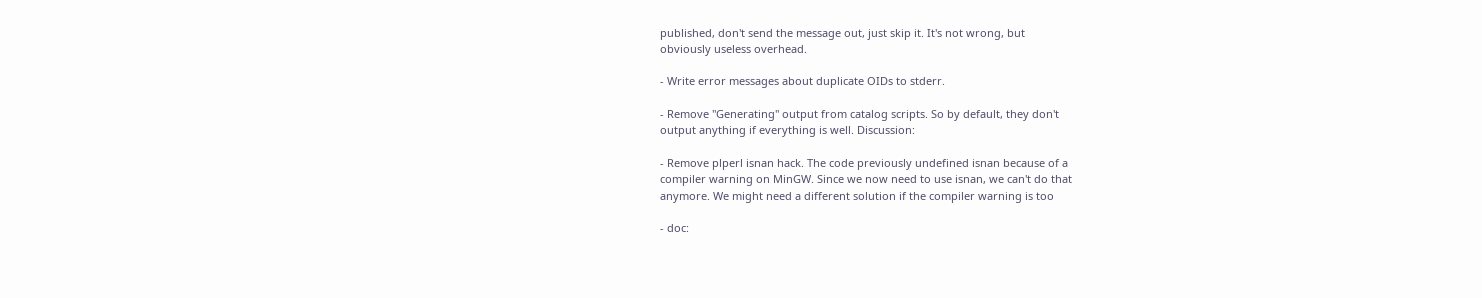published, don't send the message out, just skip it. It's not wrong, but
obviously useless overhead.

- Write error messages about duplicate OIDs to stderr.

- Remove "Generating" output from catalog scripts. So by default, they don't
output anything if everything is well. Discussion:

- Remove plperl isnan hack. The code previously undefined isnan because of a
compiler warning on MinGW. Since we now need to use isnan, we can't do that
anymore. We might need a different solution if the compiler warning is too

- doc: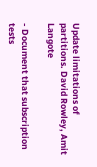Update limitations of partitions. David Rowley, Amit Langote

- Document that subscription tests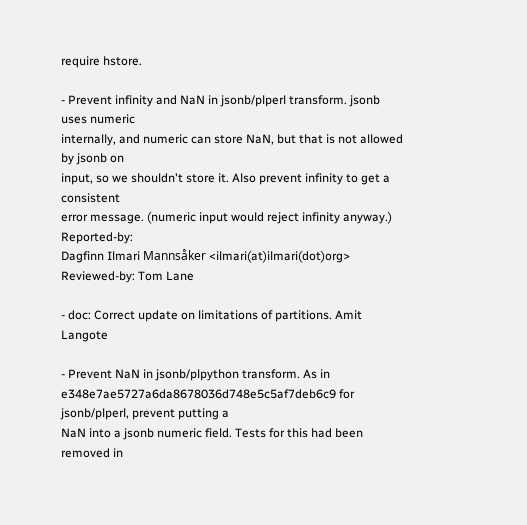require hstore.

- Prevent infinity and NaN in jsonb/plperl transform. jsonb uses numeric
internally, and numeric can store NaN, but that is not allowed by jsonb on
input, so we shouldn't store it. Also prevent infinity to get a consistent
error message. (numeric input would reject infinity anyway.) Reported-by:
Dagfinn Ilmari Mannsåker <ilmari(at)ilmari(dot)org> Reviewed-by: Tom Lane

- doc: Correct update on limitations of partitions. Amit Langote

- Prevent NaN in jsonb/plpython transform. As in
e348e7ae5727a6da8678036d748e5c5af7deb6c9 for jsonb/plperl, prevent putting a
NaN into a jsonb numeric field. Tests for this had been removed in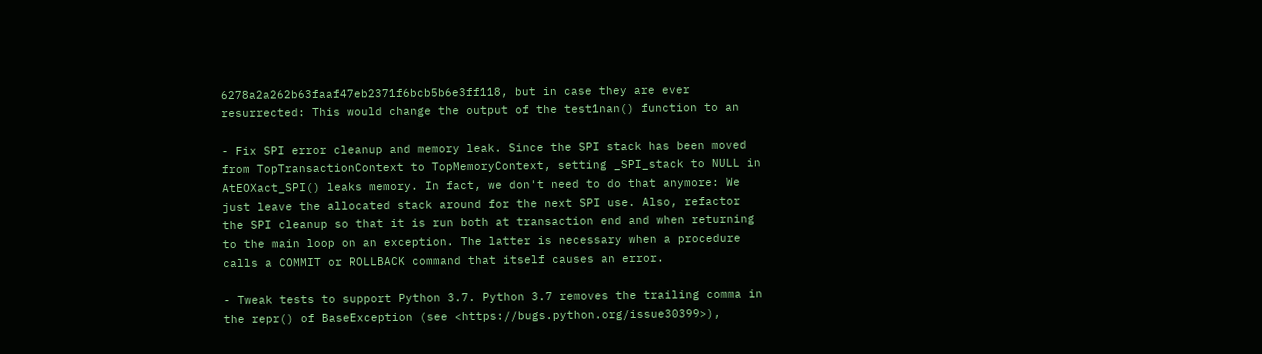6278a2a262b63faaf47eb2371f6bcb5b6e3ff118, but in case they are ever
resurrected: This would change the output of the test1nan() function to an

- Fix SPI error cleanup and memory leak. Since the SPI stack has been moved
from TopTransactionContext to TopMemoryContext, setting _SPI_stack to NULL in
AtEOXact_SPI() leaks memory. In fact, we don't need to do that anymore: We
just leave the allocated stack around for the next SPI use. Also, refactor
the SPI cleanup so that it is run both at transaction end and when returning
to the main loop on an exception. The latter is necessary when a procedure
calls a COMMIT or ROLLBACK command that itself causes an error.

- Tweak tests to support Python 3.7. Python 3.7 removes the trailing comma in
the repr() of BaseException (see <https://bugs.python.org/issue30399>),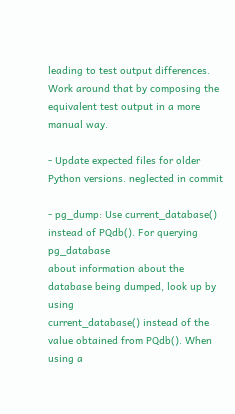leading to test output differences. Work around that by composing the
equivalent test output in a more manual way.

- Update expected files for older Python versions. neglected in commit

- pg_dump: Use current_database() instead of PQdb(). For querying pg_database
about information about the database being dumped, look up by using
current_database() instead of the value obtained from PQdb(). When using a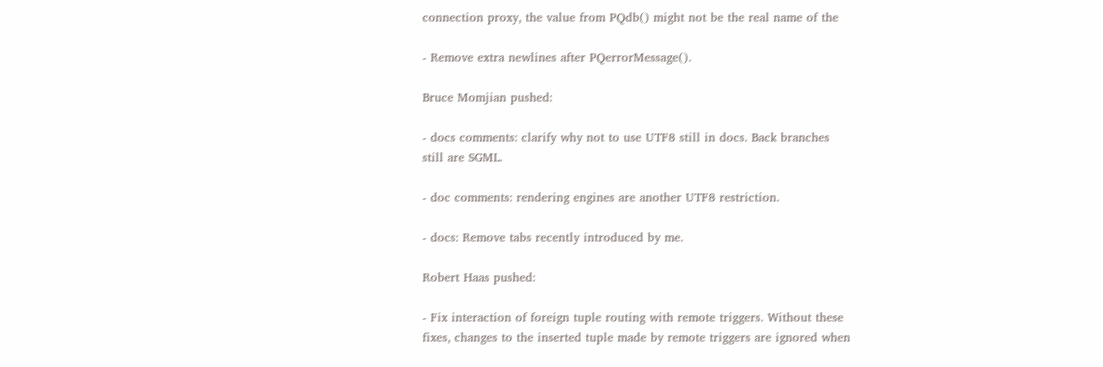connection proxy, the value from PQdb() might not be the real name of the

- Remove extra newlines after PQerrorMessage().

Bruce Momjian pushed:

- docs comments: clarify why not to use UTF8 still in docs. Back branches
still are SGML.

- doc comments: rendering engines are another UTF8 restriction.

- docs: Remove tabs recently introduced by me.

Robert Haas pushed:

- Fix interaction of foreign tuple routing with remote triggers. Without these
fixes, changes to the inserted tuple made by remote triggers are ignored when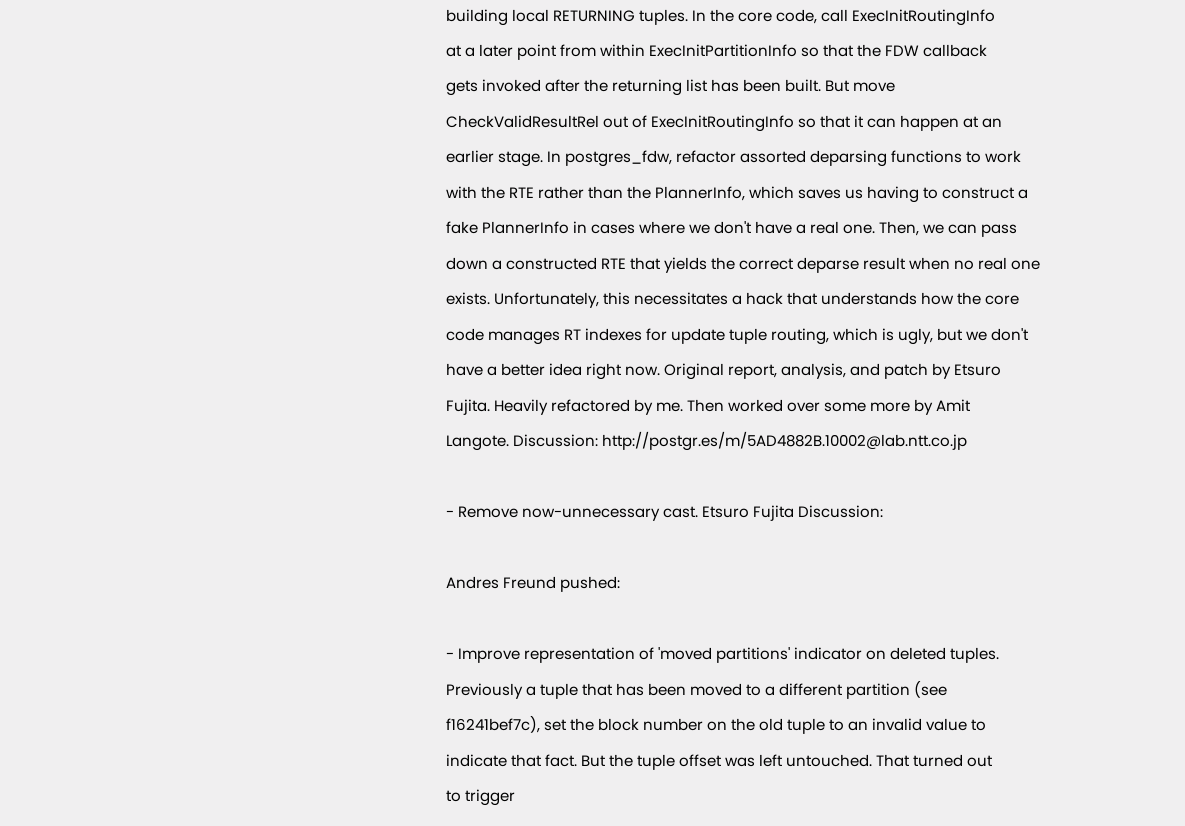building local RETURNING tuples. In the core code, call ExecInitRoutingInfo
at a later point from within ExecInitPartitionInfo so that the FDW callback
gets invoked after the returning list has been built. But move
CheckValidResultRel out of ExecInitRoutingInfo so that it can happen at an
earlier stage. In postgres_fdw, refactor assorted deparsing functions to work
with the RTE rather than the PlannerInfo, which saves us having to construct a
fake PlannerInfo in cases where we don't have a real one. Then, we can pass
down a constructed RTE that yields the correct deparse result when no real one
exists. Unfortunately, this necessitates a hack that understands how the core
code manages RT indexes for update tuple routing, which is ugly, but we don't
have a better idea right now. Original report, analysis, and patch by Etsuro
Fujita. Heavily refactored by me. Then worked over some more by Amit
Langote. Discussion: http://postgr.es/m/5AD4882B.10002@lab.ntt.co.jp

- Remove now-unnecessary cast. Etsuro Fujita Discussion:

Andres Freund pushed:

- Improve representation of 'moved partitions' indicator on deleted tuples.
Previously a tuple that has been moved to a different partition (see
f16241bef7c), set the block number on the old tuple to an invalid value to
indicate that fact. But the tuple offset was left untouched. That turned out
to trigger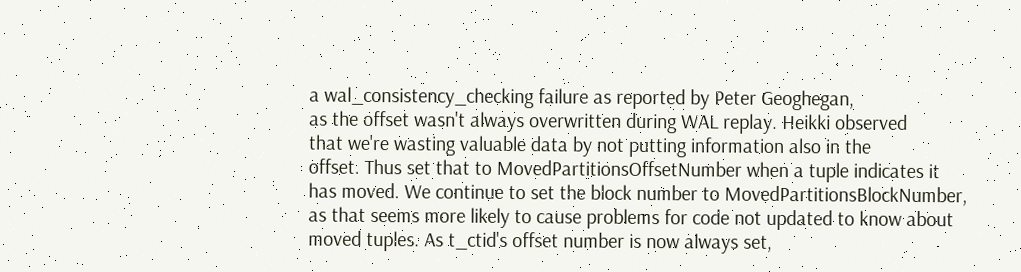a wal_consistency_checking failure as reported by Peter Geoghegan,
as the offset wasn't always overwritten during WAL replay. Heikki observed
that we're wasting valuable data by not putting information also in the
offset. Thus set that to MovedPartitionsOffsetNumber when a tuple indicates it
has moved. We continue to set the block number to MovedPartitionsBlockNumber,
as that seems more likely to cause problems for code not updated to know about
moved tuples. As t_ctid's offset number is now always set,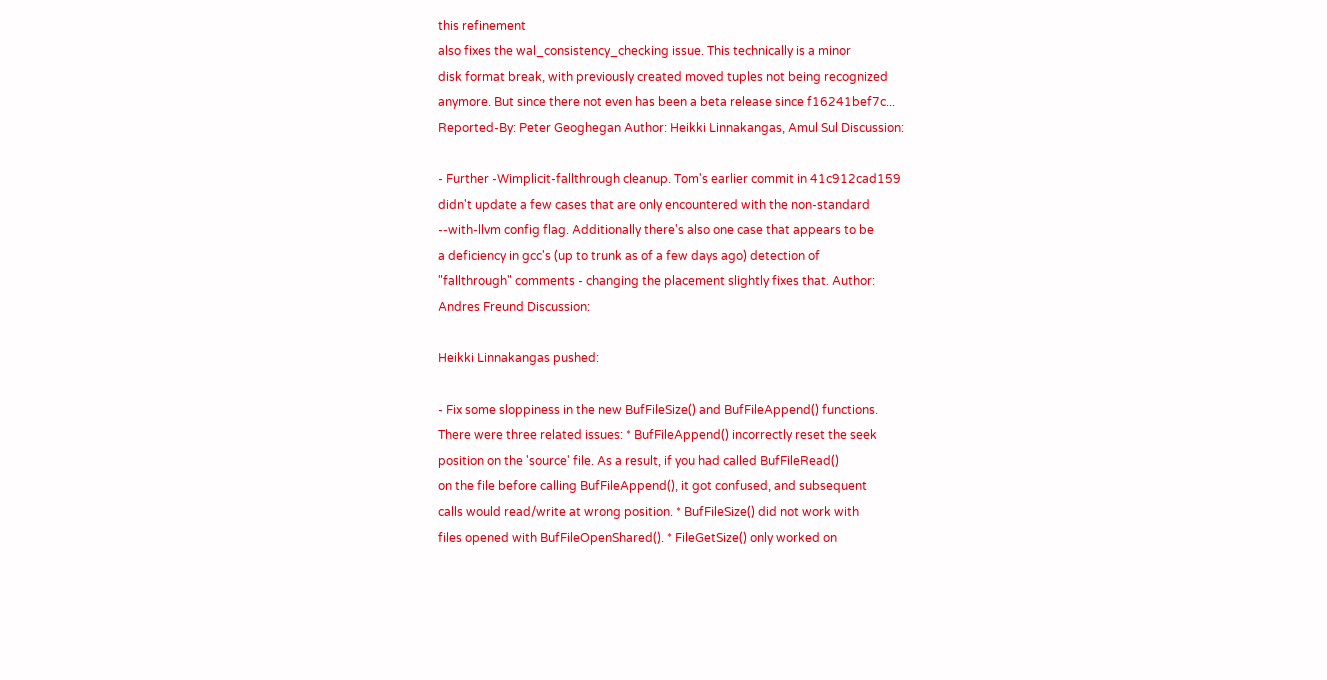this refinement
also fixes the wal_consistency_checking issue. This technically is a minor
disk format break, with previously created moved tuples not being recognized
anymore. But since there not even has been a beta release since f16241bef7c...
Reported-By: Peter Geoghegan Author: Heikki Linnakangas, Amul Sul Discussion:

- Further -Wimplicit-fallthrough cleanup. Tom's earlier commit in 41c912cad159
didn't update a few cases that are only encountered with the non-standard
--with-llvm config flag. Additionally there's also one case that appears to be
a deficiency in gcc's (up to trunk as of a few days ago) detection of
"fallthrough" comments - changing the placement slightly fixes that. Author:
Andres Freund Discussion:

Heikki Linnakangas pushed:

- Fix some sloppiness in the new BufFileSize() and BufFileAppend() functions.
There were three related issues: * BufFileAppend() incorrectly reset the seek
position on the 'source' file. As a result, if you had called BufFileRead()
on the file before calling BufFileAppend(), it got confused, and subsequent
calls would read/write at wrong position. * BufFileSize() did not work with
files opened with BufFileOpenShared(). * FileGetSize() only worked on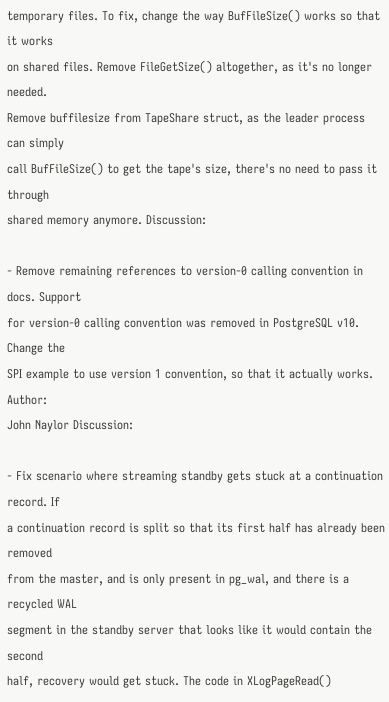temporary files. To fix, change the way BufFileSize() works so that it works
on shared files. Remove FileGetSize() altogether, as it's no longer needed.
Remove buffilesize from TapeShare struct, as the leader process can simply
call BufFileSize() to get the tape's size, there's no need to pass it through
shared memory anymore. Discussion:

- Remove remaining references to version-0 calling convention in docs. Support
for version-0 calling convention was removed in PostgreSQL v10. Change the
SPI example to use version 1 convention, so that it actually works. Author:
John Naylor Discussion:

- Fix scenario where streaming standby gets stuck at a continuation record. If
a continuation record is split so that its first half has already been removed
from the master, and is only present in pg_wal, and there is a recycled WAL
segment in the standby server that looks like it would contain the second
half, recovery would get stuck. The code in XLogPageRead()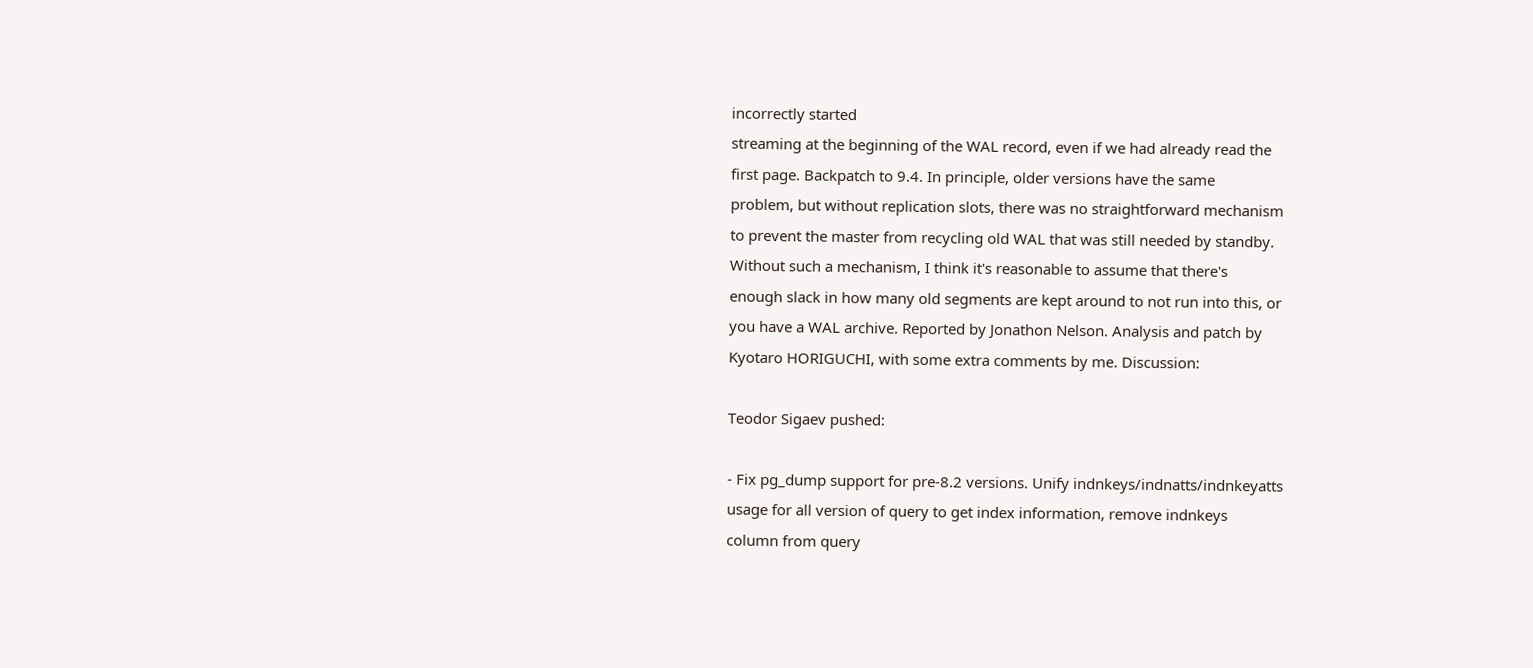incorrectly started
streaming at the beginning of the WAL record, even if we had already read the
first page. Backpatch to 9.4. In principle, older versions have the same
problem, but without replication slots, there was no straightforward mechanism
to prevent the master from recycling old WAL that was still needed by standby.
Without such a mechanism, I think it's reasonable to assume that there's
enough slack in how many old segments are kept around to not run into this, or
you have a WAL archive. Reported by Jonathon Nelson. Analysis and patch by
Kyotaro HORIGUCHI, with some extra comments by me. Discussion:

Teodor Sigaev pushed:

- Fix pg_dump support for pre-8.2 versions. Unify indnkeys/indnatts/indnkeyatts
usage for all version of query to get index information, remove indnkeys
column from query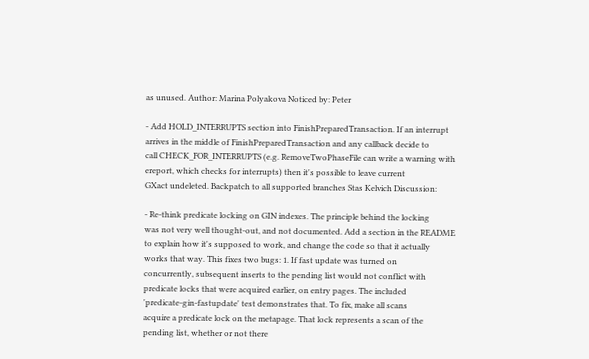as unused. Author: Marina Polyakova Noticed by: Peter

- Add HOLD_INTERRUPTS section into FinishPreparedTransaction. If an interrupt
arrives in the middle of FinishPreparedTransaction and any callback decide to
call CHECK_FOR_INTERRUPTS (e.g. RemoveTwoPhaseFile can write a warning with
ereport, which checks for interrupts) then it's possible to leave current
GXact undeleted. Backpatch to all supported branches Stas Kelvich Discussion:

- Re-think predicate locking on GIN indexes. The principle behind the locking
was not very well thought-out, and not documented. Add a section in the README
to explain how it's supposed to work, and change the code so that it actually
works that way. This fixes two bugs: 1. If fast update was turned on
concurrently, subsequent inserts to the pending list would not conflict with
predicate locks that were acquired earlier, on entry pages. The included
'predicate-gin-fastupdate' test demonstrates that. To fix, make all scans
acquire a predicate lock on the metapage. That lock represents a scan of the
pending list, whether or not there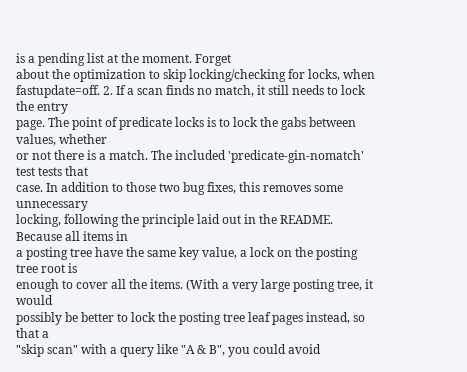is a pending list at the moment. Forget
about the optimization to skip locking/checking for locks, when
fastupdate=off. 2. If a scan finds no match, it still needs to lock the entry
page. The point of predicate locks is to lock the gabs between values, whether
or not there is a match. The included 'predicate-gin-nomatch' test tests that
case. In addition to those two bug fixes, this removes some unnecessary
locking, following the principle laid out in the README. Because all items in
a posting tree have the same key value, a lock on the posting tree root is
enough to cover all the items. (With a very large posting tree, it would
possibly be better to lock the posting tree leaf pages instead, so that a
"skip scan" with a query like "A & B", you could avoid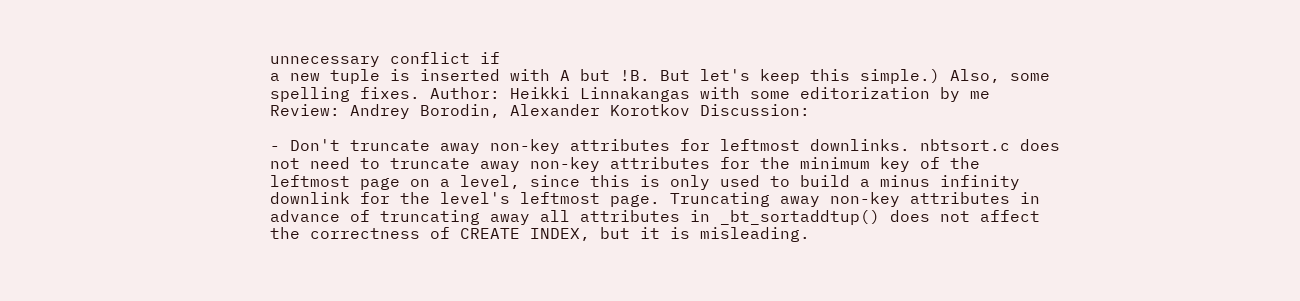unnecessary conflict if
a new tuple is inserted with A but !B. But let's keep this simple.) Also, some
spelling fixes. Author: Heikki Linnakangas with some editorization by me
Review: Andrey Borodin, Alexander Korotkov Discussion:

- Don't truncate away non-key attributes for leftmost downlinks. nbtsort.c does
not need to truncate away non-key attributes for the minimum key of the
leftmost page on a level, since this is only used to build a minus infinity
downlink for the level's leftmost page. Truncating away non-key attributes in
advance of truncating away all attributes in _bt_sortaddtup() does not affect
the correctness of CREATE INDEX, but it is misleading.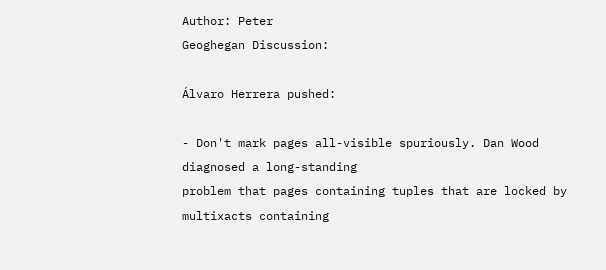Author: Peter
Geoghegan Discussion:

Álvaro Herrera pushed:

- Don't mark pages all-visible spuriously. Dan Wood diagnosed a long-standing
problem that pages containing tuples that are locked by multixacts containing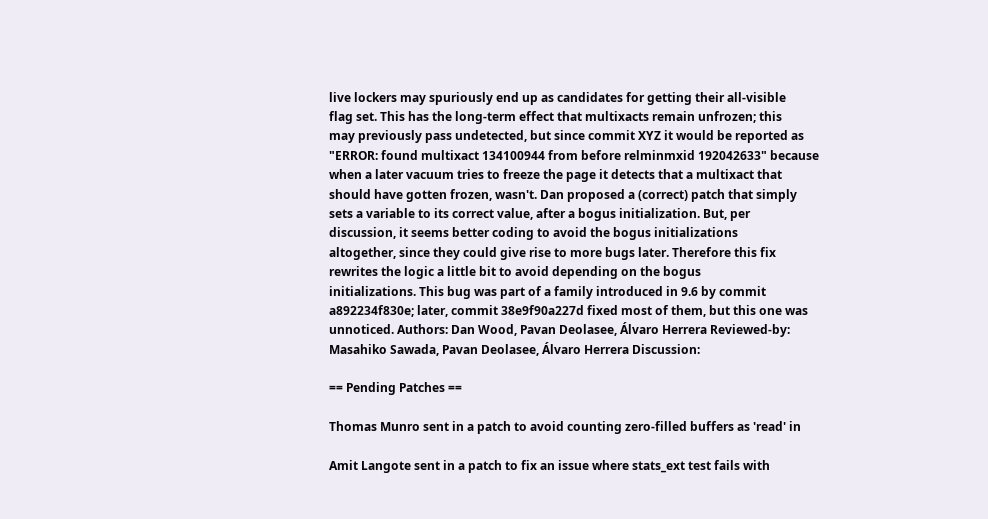live lockers may spuriously end up as candidates for getting their all-visible
flag set. This has the long-term effect that multixacts remain unfrozen; this
may previously pass undetected, but since commit XYZ it would be reported as
"ERROR: found multixact 134100944 from before relminmxid 192042633" because
when a later vacuum tries to freeze the page it detects that a multixact that
should have gotten frozen, wasn't. Dan proposed a (correct) patch that simply
sets a variable to its correct value, after a bogus initialization. But, per
discussion, it seems better coding to avoid the bogus initializations
altogether, since they could give rise to more bugs later. Therefore this fix
rewrites the logic a little bit to avoid depending on the bogus
initializations. This bug was part of a family introduced in 9.6 by commit
a892234f830e; later, commit 38e9f90a227d fixed most of them, but this one was
unnoticed. Authors: Dan Wood, Pavan Deolasee, Álvaro Herrera Reviewed-by:
Masahiko Sawada, Pavan Deolasee, Álvaro Herrera Discussion:

== Pending Patches ==

Thomas Munro sent in a patch to avoid counting zero-filled buffers as 'read' in

Amit Langote sent in a patch to fix an issue where stats_ext test fails with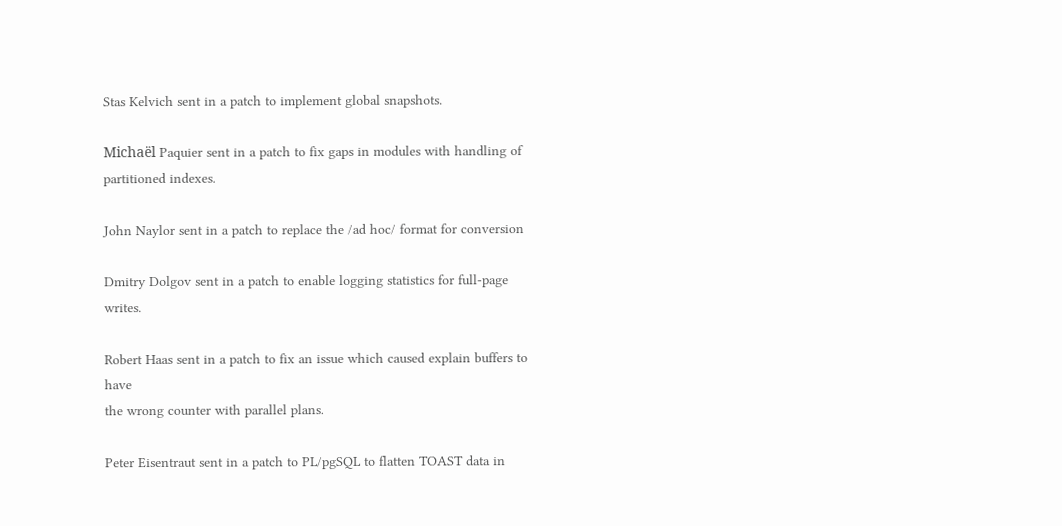Stas Kelvich sent in a patch to implement global snapshots.

Michaël Paquier sent in a patch to fix gaps in modules with handling of
partitioned indexes.

John Naylor sent in a patch to replace the /ad hoc/ format for conversion

Dmitry Dolgov sent in a patch to enable logging statistics for full-page writes.

Robert Haas sent in a patch to fix an issue which caused explain buffers to have
the wrong counter with parallel plans.

Peter Eisentraut sent in a patch to PL/pgSQL to flatten TOAST data in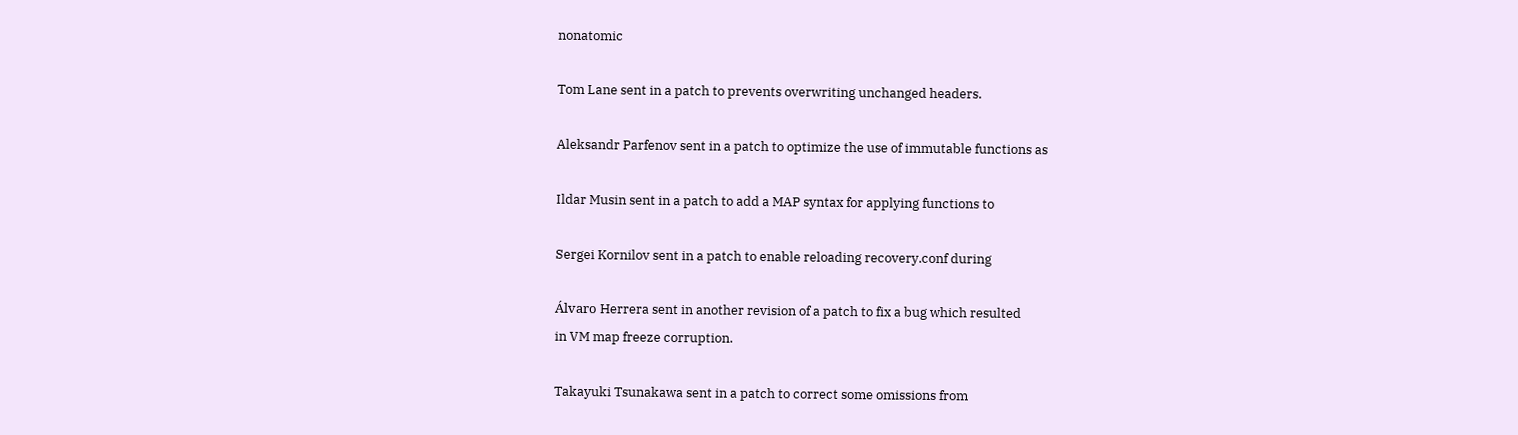nonatomic

Tom Lane sent in a patch to prevents overwriting unchanged headers.

Aleksandr Parfenov sent in a patch to optimize the use of immutable functions as

Ildar Musin sent in a patch to add a MAP syntax for applying functions to

Sergei Kornilov sent in a patch to enable reloading recovery.conf during

Álvaro Herrera sent in another revision of a patch to fix a bug which resulted
in VM map freeze corruption.

Takayuki Tsunakawa sent in a patch to correct some omissions from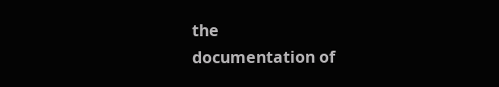the
documentation of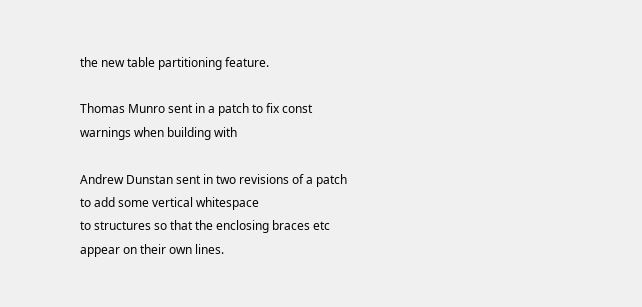the new table partitioning feature.

Thomas Munro sent in a patch to fix const warnings when building with

Andrew Dunstan sent in two revisions of a patch to add some vertical whitespace
to structures so that the enclosing braces etc appear on their own lines.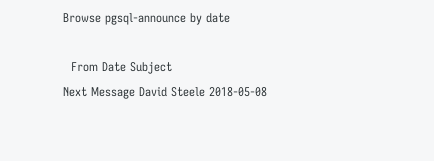Browse pgsql-announce by date

  From Date Subject
Next Message David Steele 2018-05-08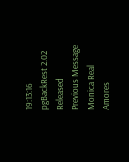19:13:16 pgBackRest 2.02 Released
Previous Message Monica Real Amores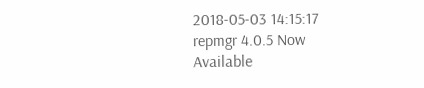2018-05-03 14:15:17 repmgr 4.0.5 Now Available